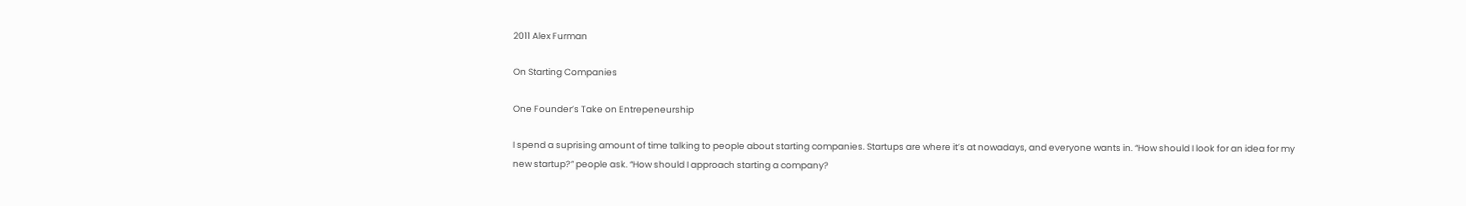2011 Alex Furman

On Starting Companies

One Founder’s Take on Entrepeneurship

I spend a suprising amount of time talking to people about starting companies. Startups are where it’s at nowadays, and everyone wants in. “How should I look for an idea for my new startup?” people ask. “How should I approach starting a company?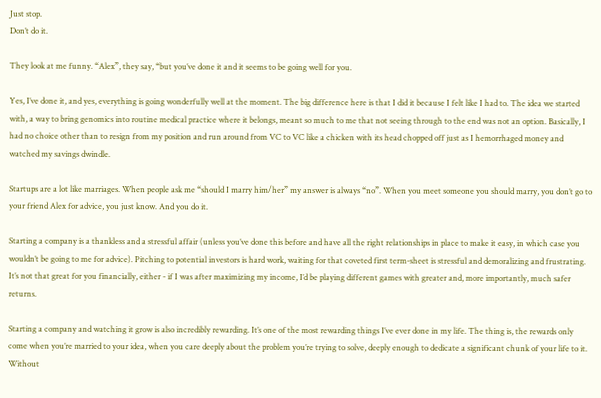Just stop.
Don’t do it.

They look at me funny. “Alex”, they say, “but you’ve done it and it seems to be going well for you.

Yes, I’ve done it, and yes, everything is going wonderfully well at the moment. The big difference here is that I did it because I felt like I had to. The idea we started with, a way to bring genomics into routine medical practice where it belongs, meant so much to me that not seeing through to the end was not an option. Basically, I had no choice other than to resign from my position and run around from VC to VC like a chicken with its head chopped off just as I hemorrhaged money and watched my savings dwindle.

Startups are a lot like marriages. When people ask me “should I marry him/her” my answer is always “no”. When you meet someone you should marry, you don’t go to your friend Alex for advice, you just know. And you do it.

Starting a company is a thankless and a stressful affair (unless you’ve done this before and have all the right relationships in place to make it easy, in which case you wouldn’t be going to me for advice). Pitching to potential investors is hard work, waiting for that coveted first term-sheet is stressful and demoralizing and frustrating. It’s not that great for you financially, either - if I was after maximizing my income, I’d be playing different games with greater and, more importantly, much safer returns.

Starting a company and watching it grow is also incredibly rewarding. It’s one of the most rewarding things I’ve ever done in my life. The thing is, the rewards only come when you’re married to your idea, when you care deeply about the problem you’re trying to solve, deeply enough to dedicate a significant chunk of your life to it. Without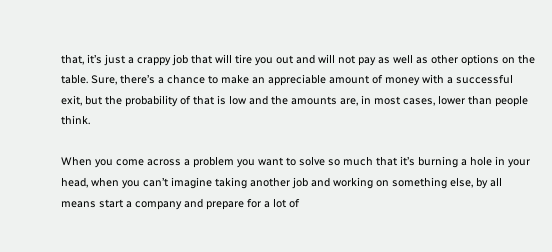that, it’s just a crappy job that will tire you out and will not pay as well as other options on the table. Sure, there’s a chance to make an appreciable amount of money with a successful exit, but the probability of that is low and the amounts are, in most cases, lower than people think.

When you come across a problem you want to solve so much that it’s burning a hole in your head, when you can’t imagine taking another job and working on something else, by all means start a company and prepare for a lot of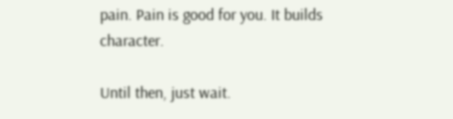pain. Pain is good for you. It builds character.

Until then, just wait.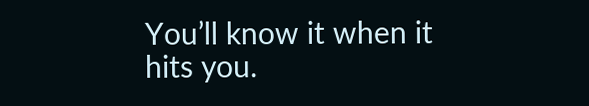You’ll know it when it hits you.